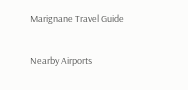Marignane Travel Guide

Nearby Airports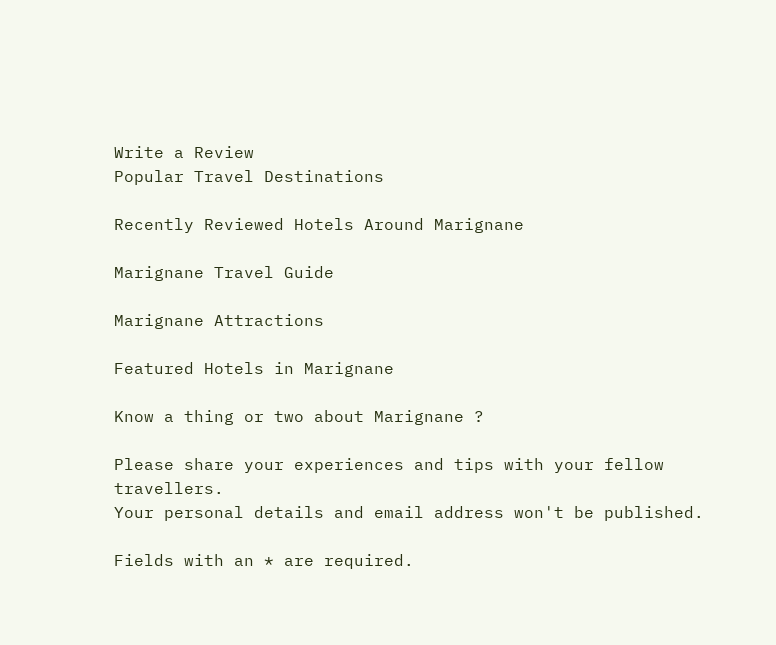Write a Review
Popular Travel Destinations

Recently Reviewed Hotels Around Marignane

Marignane Travel Guide

Marignane Attractions

Featured Hotels in Marignane

Know a thing or two about Marignane ?

Please share your experiences and tips with your fellow travellers.
Your personal details and email address won't be published.

Fields with an * are required.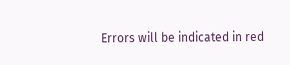Errors will be indicated in red